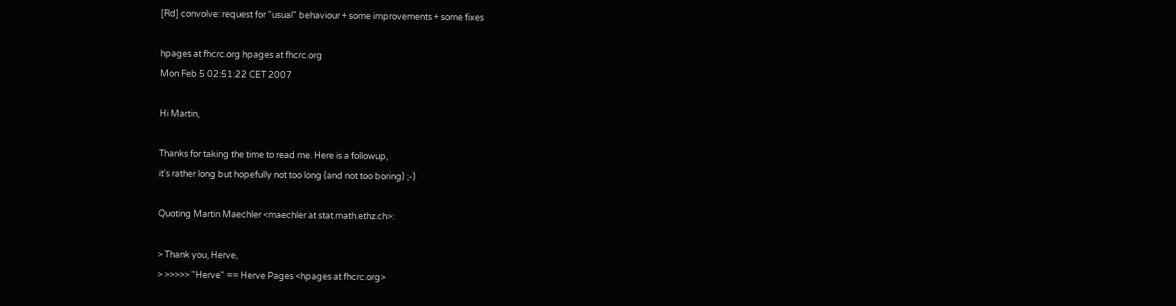[Rd] convolve: request for "usual" behaviour + some improvements + some fixes

hpages at fhcrc.org hpages at fhcrc.org
Mon Feb 5 02:51:22 CET 2007

Hi Martin,

Thanks for taking the time to read me. Here is a followup,
it's rather long but hopefully not too long (and not too boring) ;-)

Quoting Martin Maechler <maechler at stat.math.ethz.ch>:

> Thank you, Herve,
> >>>>> "Herve" == Herve Pages <hpages at fhcrc.org>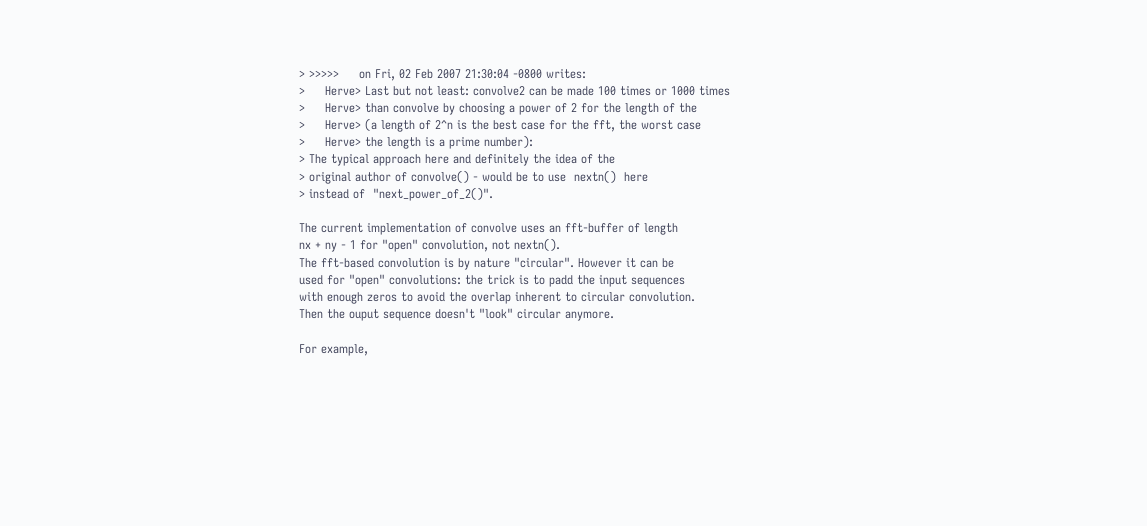> >>>>>     on Fri, 02 Feb 2007 21:30:04 -0800 writes:
>     Herve> Last but not least: convolve2 can be made 100 times or 1000 times
>     Herve> than convolve by choosing a power of 2 for the length of the
>     Herve> (a length of 2^n is the best case for the fft, the worst case
>     Herve> the length is a prime number):
> The typical approach here and definitely the idea of the
> original author of convolve() - would be to use  nextn()  here
> instead of  "next_power_of_2()".

The current implementation of convolve uses an fft-buffer of length
nx + ny - 1 for "open" convolution, not nextn().
The fft-based convolution is by nature "circular". However it can be
used for "open" convolutions: the trick is to padd the input sequences
with enough zeros to avoid the overlap inherent to circular convolution.
Then the ouput sequence doesn't "look" circular anymore.

For example,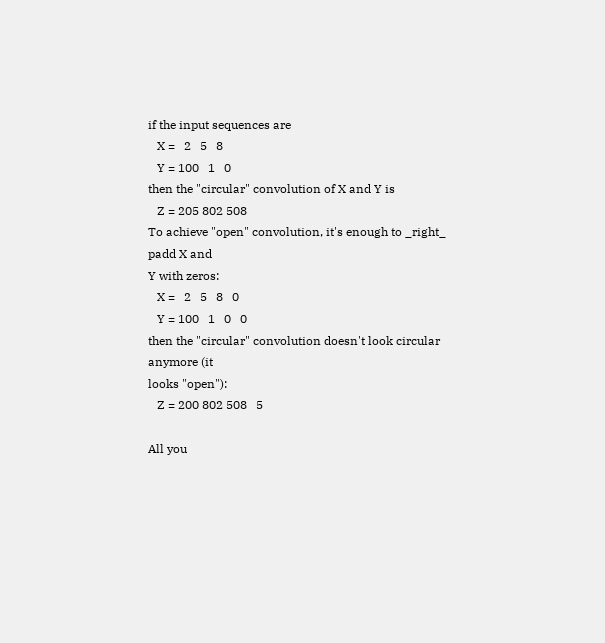if the input sequences are
   X =   2   5   8
   Y = 100   1   0
then the "circular" convolution of X and Y is
   Z = 205 802 508
To achieve "open" convolution, it's enough to _right_ padd X and
Y with zeros:
   X =   2   5   8   0
   Y = 100   1   0   0
then the "circular" convolution doesn't look circular anymore (it
looks "open"):
   Z = 200 802 508   5

All you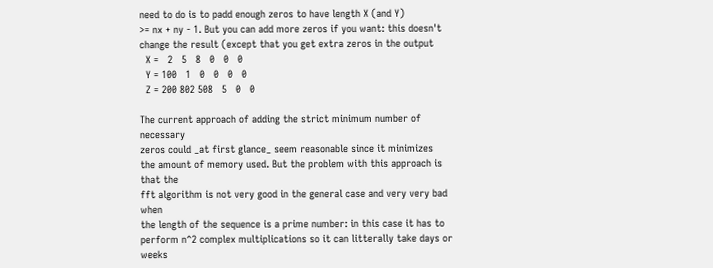need to do is to padd enough zeros to have length X (and Y)
>= nx + ny - 1. But you can add more zeros if you want: this doesn't
change the result (except that you get extra zeros in the output
  X =   2   5   8   0   0   0
  Y = 100   1   0   0   0   0
  Z = 200 802 508   5   0   0

The current approach of adding the strict minimum number of necessary
zeros could _at first glance_ seem reasonable since it minimizes
the amount of memory used. But the problem with this approach is that the
fft algorithm is not very good in the general case and very very bad when
the length of the sequence is a prime number: in this case it has to
perform n^2 complex multiplications so it can litterally take days or
weeks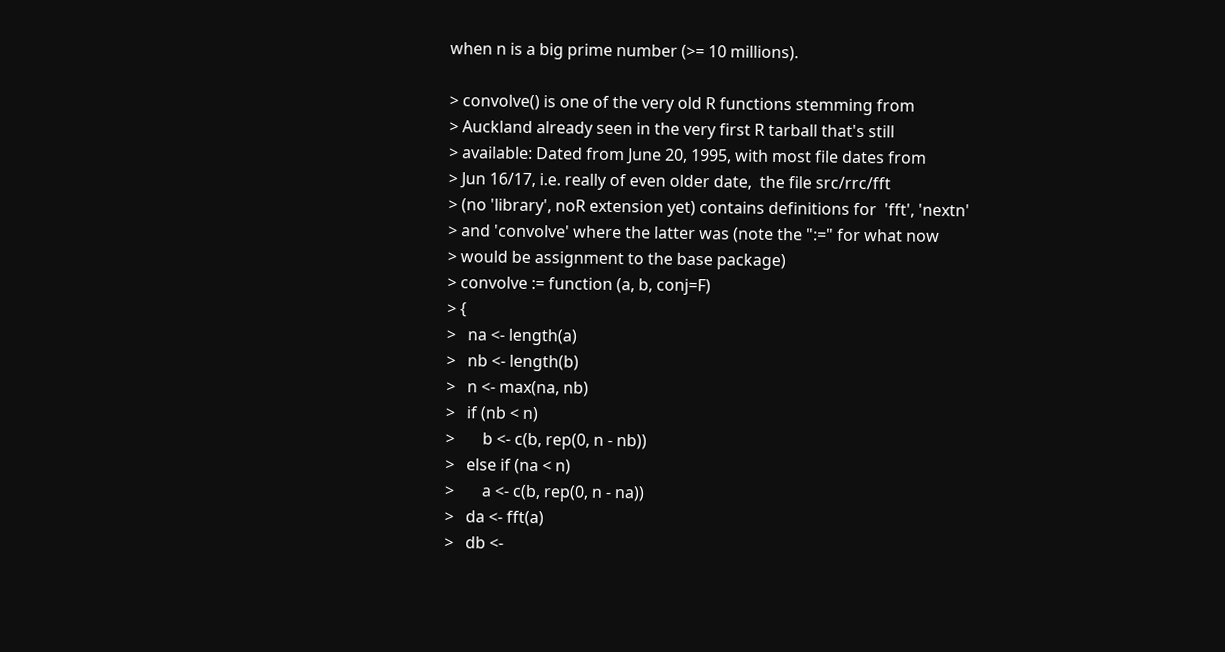when n is a big prime number (>= 10 millions).

> convolve() is one of the very old R functions stemming from
> Auckland already seen in the very first R tarball that's still
> available: Dated from June 20, 1995, with most file dates from
> Jun 16/17, i.e. really of even older date,  the file src/rrc/fft
> (no 'library', noR extension yet) contains definitions for  'fft', 'nextn'
> and 'convolve' where the latter was (note the ":=" for what now
> would be assignment to the base package)
> convolve := function (a, b, conj=F)
> {
>   na <- length(a)
>   nb <- length(b)
>   n <- max(na, nb)
>   if (nb < n)
>       b <- c(b, rep(0, n - nb))
>   else if (na < n)
>       a <- c(b, rep(0, n - na))
>   da <- fft(a)
>   db <-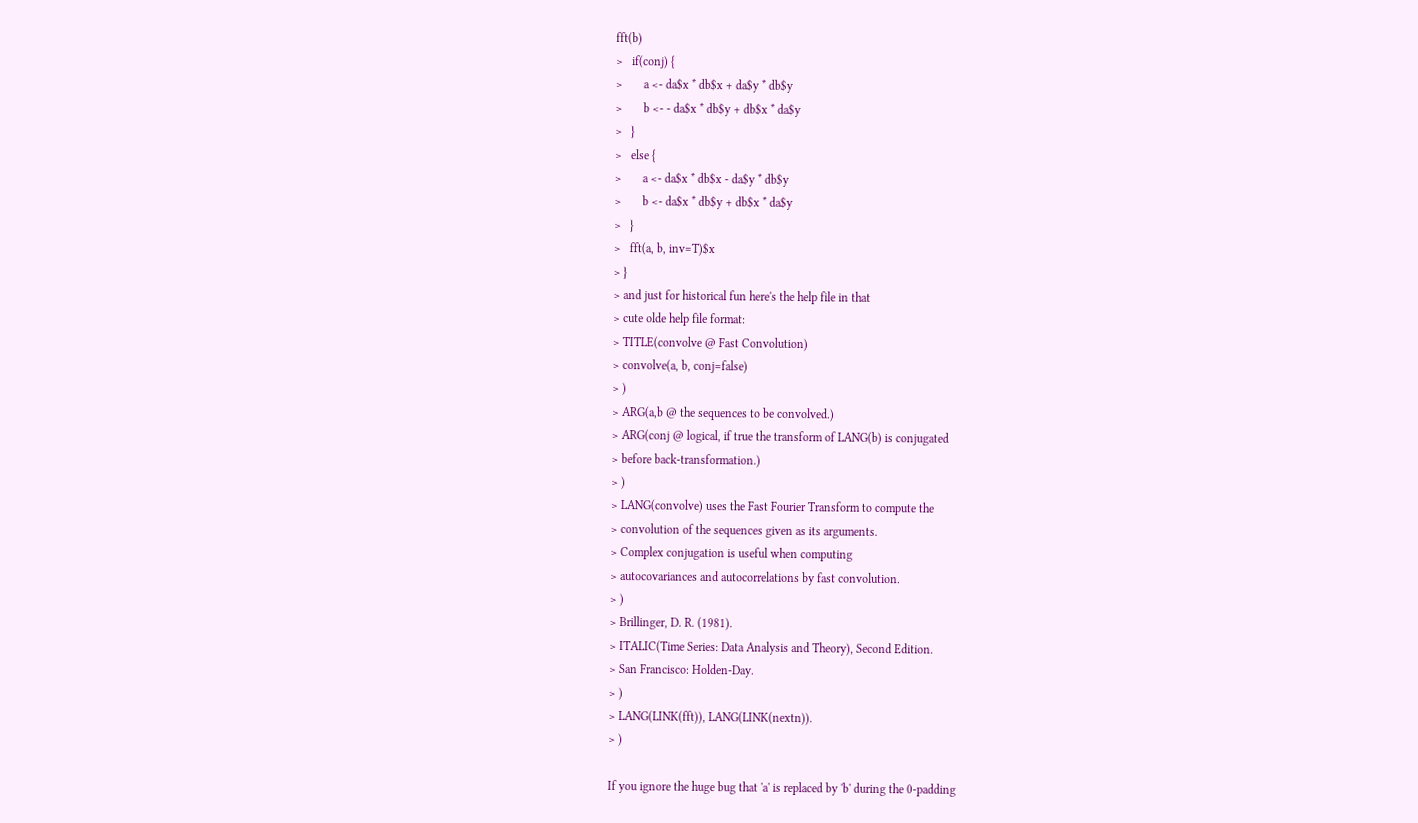fft(b)
>   if(conj) {
>       a <- da$x * db$x + da$y * db$y
>       b <- - da$x * db$y + db$x * da$y
>   }
>   else {
>       a <- da$x * db$x - da$y * db$y
>       b <- da$x * db$y + db$x * da$y
>   }
>   fft(a, b, inv=T)$x
> }
> and just for historical fun here's the help file in that
> cute olde help file format:
> TITLE(convolve @ Fast Convolution)
> convolve(a, b, conj=false)
> )
> ARG(a,b @ the sequences to be convolved.)
> ARG(conj @ logical, if true the transform of LANG(b) is conjugated
> before back-transformation.)
> )
> LANG(convolve) uses the Fast Fourier Transform to compute the
> convolution of the sequences given as its arguments.
> Complex conjugation is useful when computing
> autocovariances and autocorrelations by fast convolution.
> )
> Brillinger, D. R. (1981).
> ITALIC(Time Series: Data Analysis and Theory), Second Edition.
> San Francisco: Holden-Day.
> )
> LANG(LINK(fft)), LANG(LINK(nextn)).
> )

If you ignore the huge bug that 'a' is replaced by 'b' during the 0-padding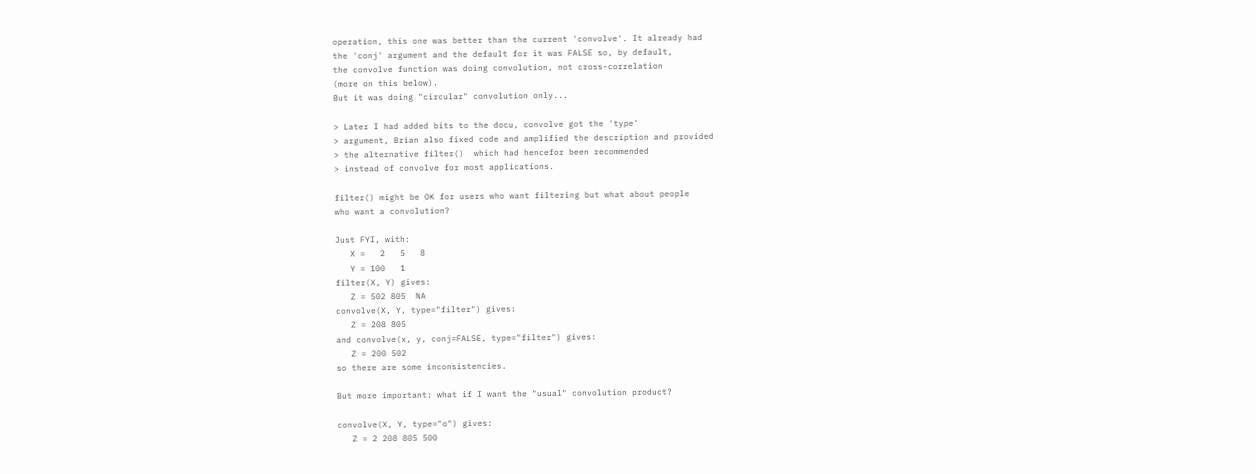operation, this one was better than the current 'convolve'. It already had
the 'conj' argument and the default for it was FALSE so, by default,
the convolve function was doing convolution, not cross-correlation
(more on this below).
But it was doing "circular" convolution only...

> Later I had added bits to the docu, convolve got the 'type'
> argument, Brian also fixed code and amplified the description and provided
> the alternative filter()  which had hencefor been recommended
> instead of convolve for most applications.

filter() might be OK for users who want filtering but what about people
who want a convolution?

Just FYI, with:
   X =   2   5   8
   Y = 100   1
filter(X, Y) gives:
   Z = 502 805  NA
convolve(X, Y, type="filter") gives:
   Z = 208 805
and convolve(x, y, conj=FALSE, type="filter") gives:
   Z = 200 502
so there are some inconsistencies.

But more important: what if I want the "usual" convolution product?

convolve(X, Y, type="o") gives:
   Z = 2 208 805 500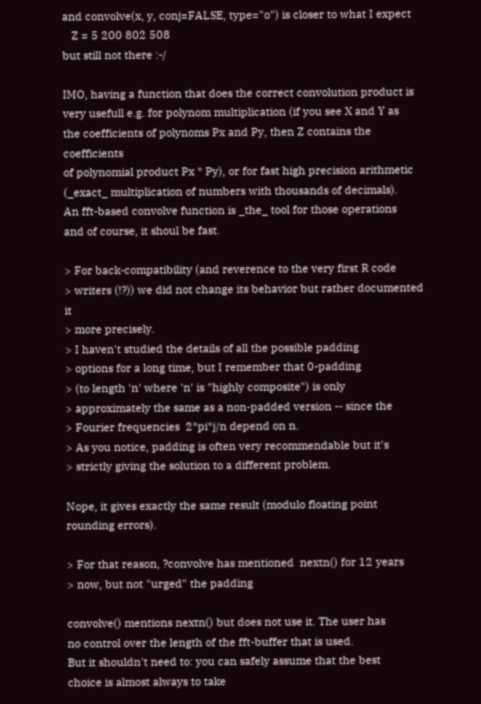and convolve(x, y, conj=FALSE, type="o") is closer to what I expect
   Z = 5 200 802 508
but still not there :-/

IMO, having a function that does the correct convolution product is
very usefull e.g. for polynom multiplication (if you see X and Y as
the coefficients of polynoms Px and Py, then Z contains the coefficients
of polynomial product Px * Py), or for fast high precision arithmetic
(_exact_ multiplication of numbers with thousands of decimals).
An fft-based convolve function is _the_ tool for those operations
and of course, it shoul be fast.

> For back-compatibility (and reverence to the very first R code
> writers (!?)) we did not change its behavior but rather documented it
> more precisely.
> I haven't studied the details of all the possible padding
> options for a long time, but I remember that 0-padding
> (to length 'n' where 'n' is "highly composite") is only
> approximately the same as a non-padded version -- since the
> Fourier frequencies  2*pi*j/n depend on n.
> As you notice, padding is often very recommendable but it's
> strictly giving the solution to a different problem.

Nope, it gives exactly the same result (modulo floating point
rounding errors).

> For that reason, ?convolve has mentioned  nextn() for 12 years
> now, but not "urged" the padding

convolve() mentions nextn() but does not use it. The user has
no control over the length of the fft-buffer that is used.
But it shouldn't need to: you can safely assume that the best
choice is almost always to take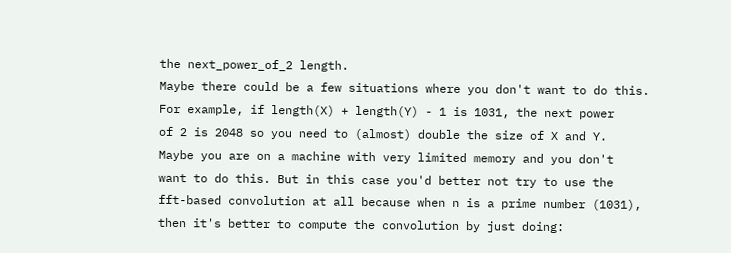the next_power_of_2 length.
Maybe there could be a few situations where you don't want to do this.
For example, if length(X) + length(Y) - 1 is 1031, the next power
of 2 is 2048 so you need to (almost) double the size of X and Y.
Maybe you are on a machine with very limited memory and you don't
want to do this. But in this case you'd better not try to use the
fft-based convolution at all because when n is a prime number (1031),
then it's better to compute the convolution by just doing: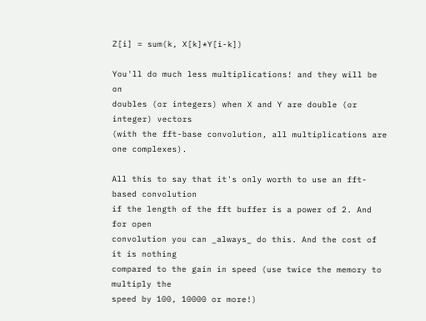Z[i] = sum(k, X[k]*Y[i-k])

You'll do much less multiplications! and they will be on
doubles (or integers) when X and Y are double (or integer) vectors
(with the fft-base convolution, all multiplications are one complexes).

All this to say that it's only worth to use an fft-based convolution
if the length of the fft buffer is a power of 2. And for open
convolution you can _always_ do this. And the cost of it is nothing
compared to the gain in speed (use twice the memory to multiply the
speed by 100, 10000 or more!)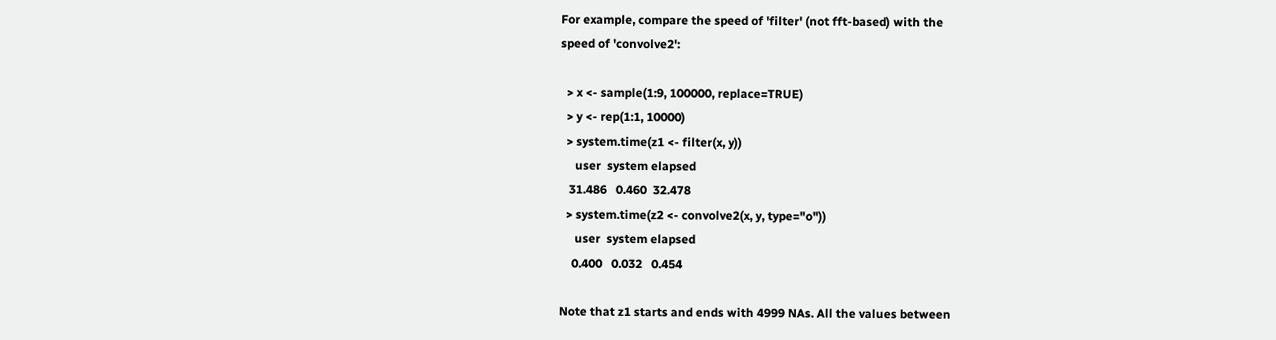For example, compare the speed of 'filter' (not fft-based) with the
speed of 'convolve2':

  > x <- sample(1:9, 100000, replace=TRUE)
  > y <- rep(1:1, 10000)
  > system.time(z1 <- filter(x, y))
     user  system elapsed
   31.486   0.460  32.478
  > system.time(z2 <- convolve2(x, y, type="o"))
     user  system elapsed
    0.400   0.032   0.454

Note that z1 starts and ends with 4999 NAs. All the values between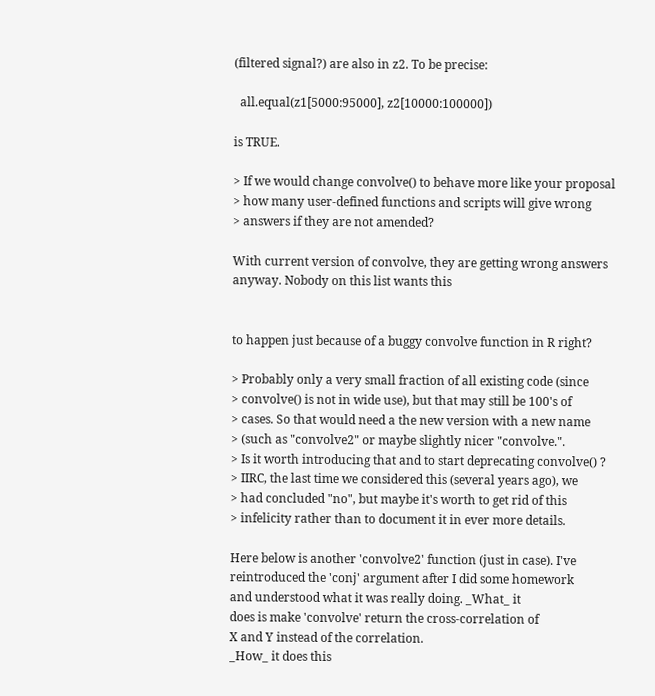(filtered signal?) are also in z2. To be precise:

  all.equal(z1[5000:95000], z2[10000:100000])

is TRUE.

> If we would change convolve() to behave more like your proposal
> how many user-defined functions and scripts will give wrong
> answers if they are not amended?

With current version of convolve, they are getting wrong answers
anyway. Nobody on this list wants this


to happen just because of a buggy convolve function in R right?

> Probably only a very small fraction of all existing code (since
> convolve() is not in wide use), but that may still be 100's of
> cases. So that would need a the new version with a new name
> (such as "convolve2" or maybe slightly nicer "convolve.".
> Is it worth introducing that and to start deprecating convolve() ?
> IIRC, the last time we considered this (several years ago), we
> had concluded "no", but maybe it's worth to get rid of this
> infelicity rather than to document it in ever more details.

Here below is another 'convolve2' function (just in case). I've
reintroduced the 'conj' argument after I did some homework
and understood what it was really doing. _What_ it
does is make 'convolve' return the cross-correlation of
X and Y instead of the correlation.
_How_ it does this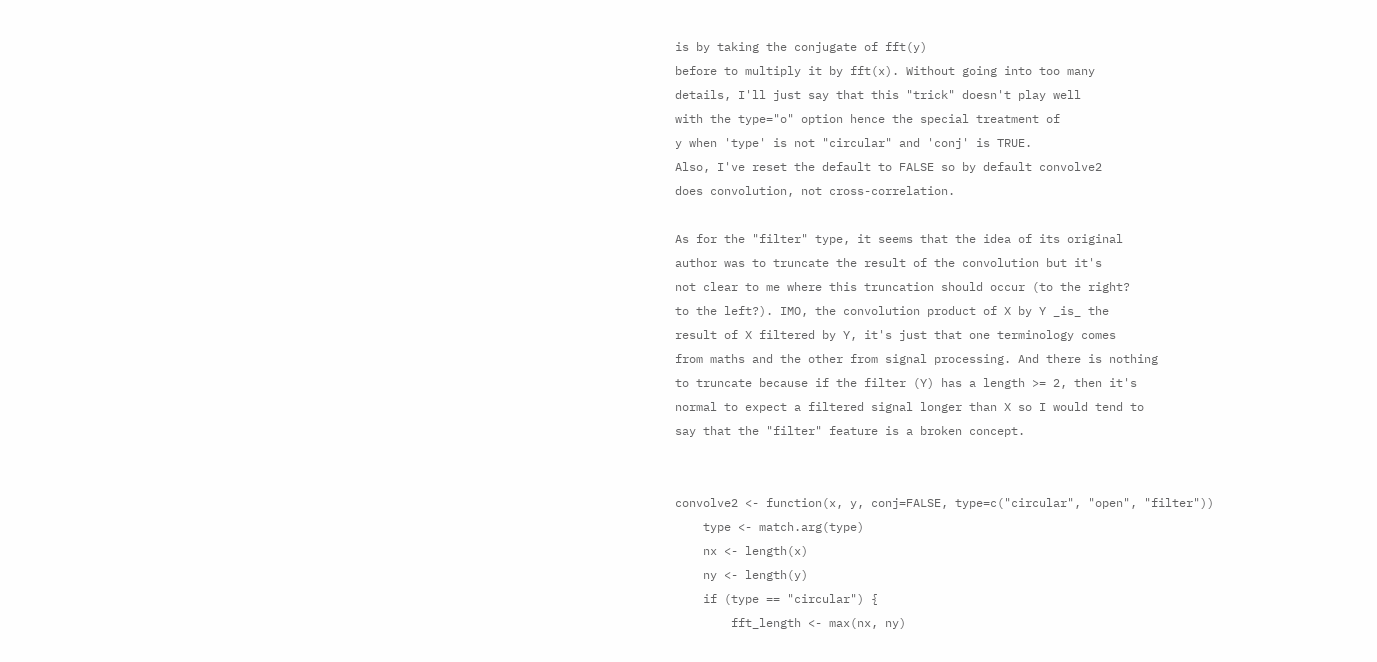is by taking the conjugate of fft(y)
before to multiply it by fft(x). Without going into too many
details, I'll just say that this "trick" doesn't play well
with the type="o" option hence the special treatment of
y when 'type' is not "circular" and 'conj' is TRUE.
Also, I've reset the default to FALSE so by default convolve2
does convolution, not cross-correlation.

As for the "filter" type, it seems that the idea of its original
author was to truncate the result of the convolution but it's
not clear to me where this truncation should occur (to the right?
to the left?). IMO, the convolution product of X by Y _is_ the
result of X filtered by Y, it's just that one terminology comes
from maths and the other from signal processing. And there is nothing
to truncate because if the filter (Y) has a length >= 2, then it's
normal to expect a filtered signal longer than X so I would tend to
say that the "filter" feature is a broken concept.


convolve2 <- function(x, y, conj=FALSE, type=c("circular", "open", "filter"))
    type <- match.arg(type)
    nx <- length(x)
    ny <- length(y)
    if (type == "circular") {
        fft_length <- max(nx, ny)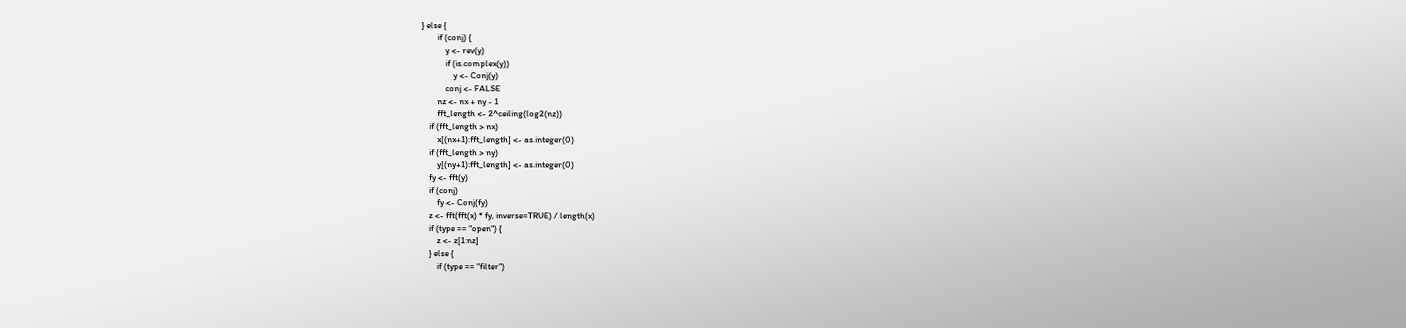} else {
        if (conj) {
            y <- rev(y)
            if (is.complex(y))
                y <- Conj(y)
            conj <- FALSE
        nz <- nx + ny - 1
        fft_length <- 2^ceiling(log2(nz))
    if (fft_length > nx)
        x[(nx+1):fft_length] <- as.integer(0)
    if (fft_length > ny)
        y[(ny+1):fft_length] <- as.integer(0)
    fy <- fft(y)
    if (conj)
        fy <- Conj(fy)
    z <- fft(fft(x) * fy, inverse=TRUE) / length(x)
    if (type == "open") {
        z <- z[1:nz]
    } else {
        if (type == "filter")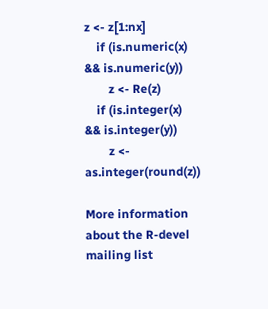z <- z[1:nx]
    if (is.numeric(x) && is.numeric(y))
        z <- Re(z)
    if (is.integer(x) && is.integer(y))
        z <- as.integer(round(z))

More information about the R-devel mailing list